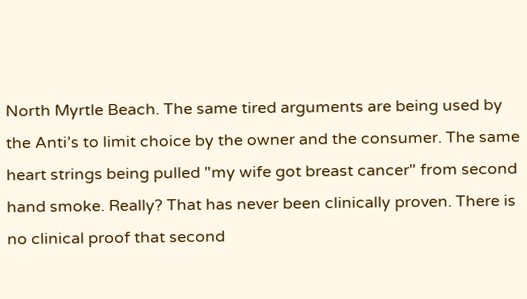North Myrtle Beach. The same tired arguments are being used by the Anti’s to limit choice by the owner and the consumer. The same heart strings being pulled "my wife got breast cancer" from second hand smoke. Really? That has never been clinically proven. There is no clinical proof that second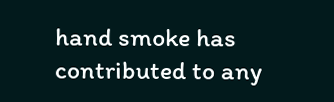hand smoke has contributed to any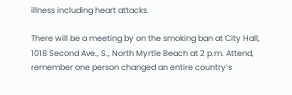illness including heart attacks.

There will be a meeting by on the smoking ban at City Hall, 1018 Second Ave., S., North Myrtle Beach at 2 p.m. Attend, remember one person changed an entire country’s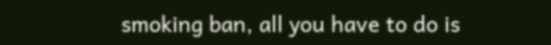smoking ban, all you have to do is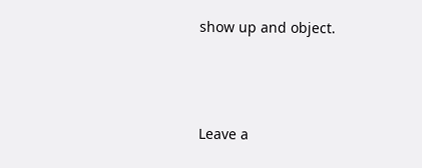show up and object.



Leave a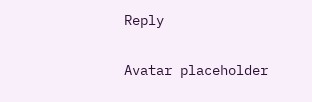Reply

Avatar placeholder